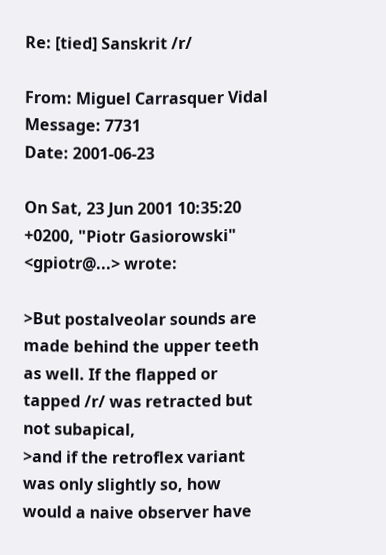Re: [tied] Sanskrit /r/

From: Miguel Carrasquer Vidal
Message: 7731
Date: 2001-06-23

On Sat, 23 Jun 2001 10:35:20 +0200, "Piotr Gasiorowski"
<gpiotr@...> wrote:

>But postalveolar sounds are made behind the upper teeth as well. If the flapped or tapped /r/ was retracted but not subapical,
>and if the retroflex variant was only slightly so, how would a naive observer have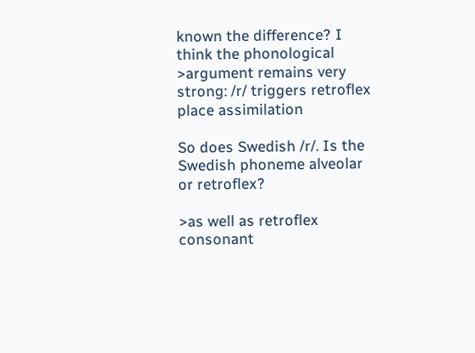known the difference? I think the phonological
>argument remains very strong: /r/ triggers retroflex place assimilation

So does Swedish /r/. Is the Swedish phoneme alveolar or retroflex?

>as well as retroflex consonant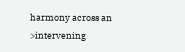harmony across an
>intervening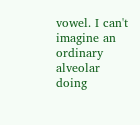vowel. I can't imagine an ordinary alveolar doing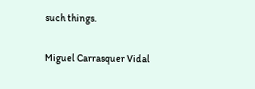such things.

Miguel Carrasquer Vidal